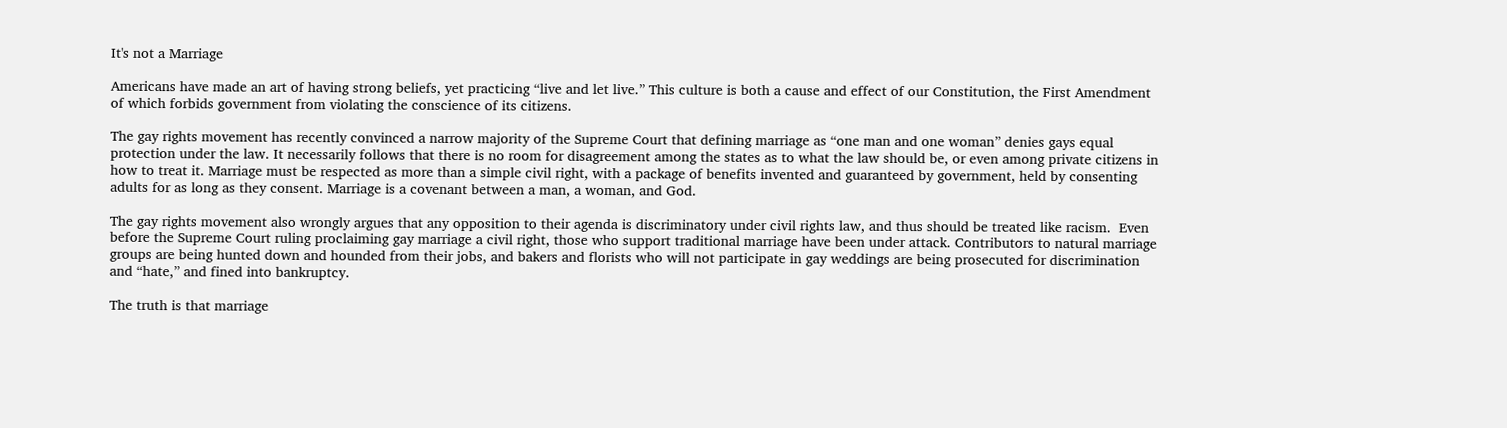It's not a Marriage

Americans have made an art of having strong beliefs, yet practicing “live and let live.” This culture is both a cause and effect of our Constitution, the First Amendment of which forbids government from violating the conscience of its citizens.

The gay rights movement has recently convinced a narrow majority of the Supreme Court that defining marriage as “one man and one woman” denies gays equal protection under the law. It necessarily follows that there is no room for disagreement among the states as to what the law should be, or even among private citizens in how to treat it. Marriage must be respected as more than a simple civil right, with a package of benefits invented and guaranteed by government, held by consenting adults for as long as they consent. Marriage is a covenant between a man, a woman, and God.

The gay rights movement also wrongly argues that any opposition to their agenda is discriminatory under civil rights law, and thus should be treated like racism.  Even before the Supreme Court ruling proclaiming gay marriage a civil right, those who support traditional marriage have been under attack. Contributors to natural marriage groups are being hunted down and hounded from their jobs, and bakers and florists who will not participate in gay weddings are being prosecuted for discrimination and “hate,” and fined into bankruptcy.

The truth is that marriage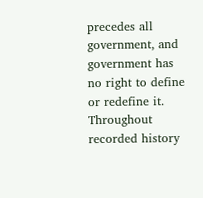precedes all government, and government has no right to define or redefine it. Throughout recorded history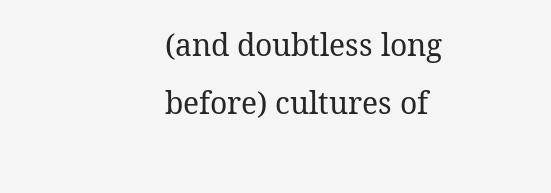(and doubtless long before) cultures of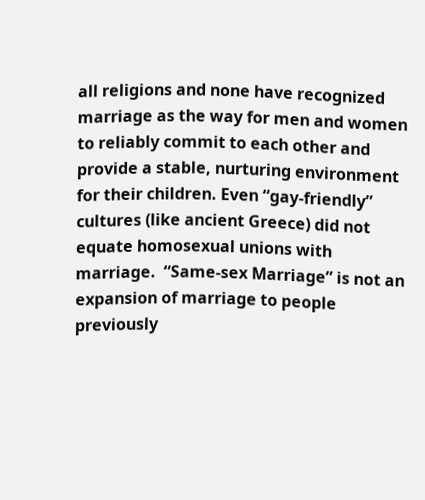all religions and none have recognized marriage as the way for men and women to reliably commit to each other and provide a stable, nurturing environment for their children. Even “gay-friendly” cultures (like ancient Greece) did not equate homosexual unions with marriage.  “Same-sex Marriage” is not an expansion of marriage to people previously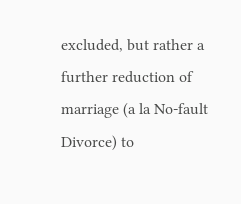excluded, but rather a further reduction of marriage (a la No-fault Divorce) to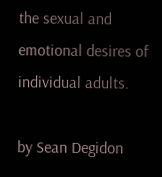the sexual and emotional desires of individual adults.

by Sean Degidon